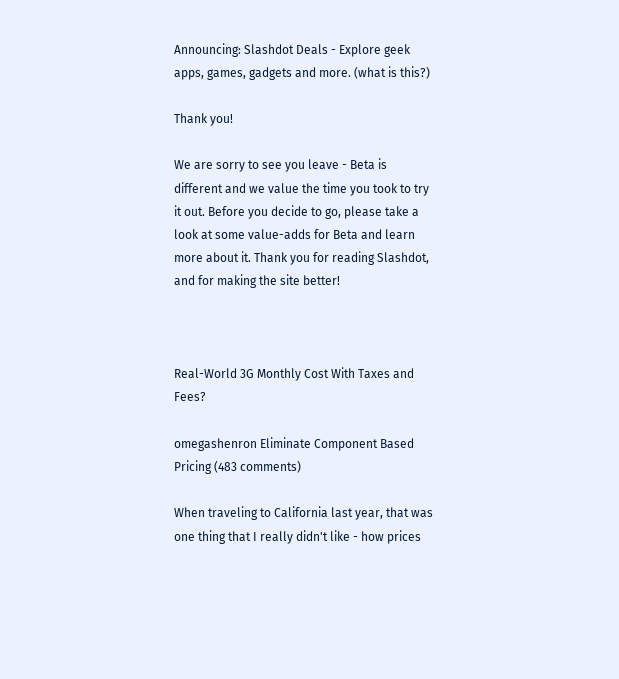Announcing: Slashdot Deals - Explore geek apps, games, gadgets and more. (what is this?)

Thank you!

We are sorry to see you leave - Beta is different and we value the time you took to try it out. Before you decide to go, please take a look at some value-adds for Beta and learn more about it. Thank you for reading Slashdot, and for making the site better!



Real-World 3G Monthly Cost With Taxes and Fees?

omegashenron Eliminate Component Based Pricing (483 comments)

When traveling to California last year, that was one thing that I really didn't like - how prices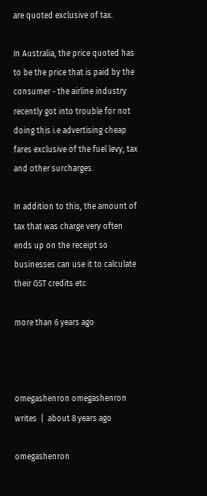are quoted exclusive of tax.

In Australia, the price quoted has to be the price that is paid by the consumer - the airline industry recently got into trouble for not doing this i.e advertising cheap fares exclusive of the fuel levy, tax and other surcharges.

In addition to this, the amount of tax that was charge very often ends up on the receipt so businesses can use it to calculate their GST credits etc

more than 6 years ago



omegashenron omegashenron writes  |  about 8 years ago

omegashenron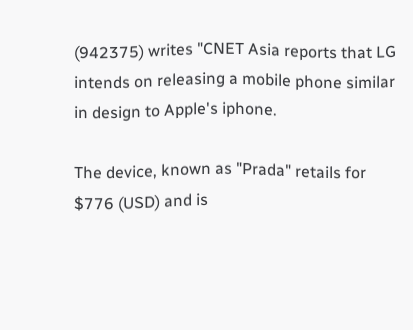(942375) writes "CNET Asia reports that LG intends on releasing a mobile phone similar in design to Apple's iphone.

The device, known as "Prada" retails for $776 (USD) and is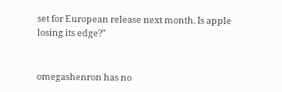set for European release next month. Is apple losing its edge?"


omegashenron has no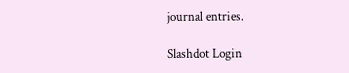journal entries.

Slashdot Login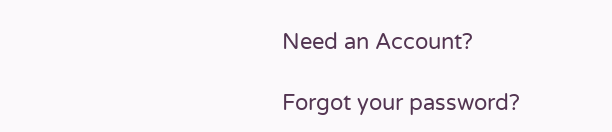Need an Account?

Forgot your password?